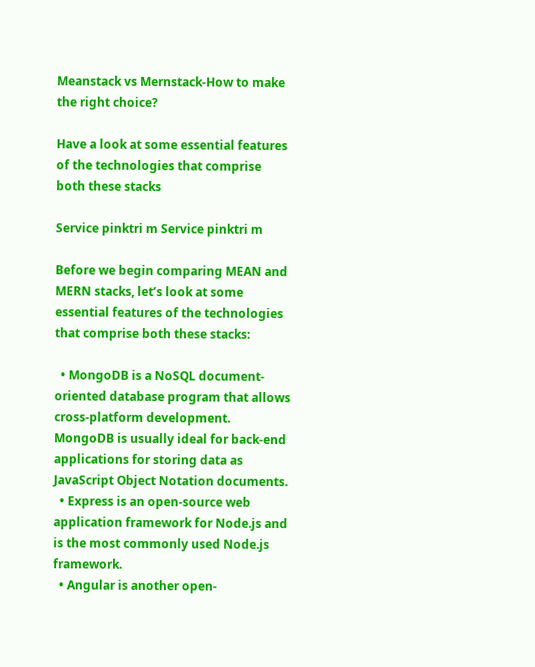Meanstack vs Mernstack-How to make the right choice?

Have a look at some essential features of the technologies that comprise both these stacks

Service pinktri m Service pinktri m

Before we begin comparing MEAN and MERN stacks, let’s look at some essential features of the technologies that comprise both these stacks:

  • MongoDB is a NoSQL document-oriented database program that allows cross-platform development. MongoDB is usually ideal for back-end applications for storing data as JavaScript Object Notation documents.
  • Express is an open-source web application framework for Node.js and is the most commonly used Node.js framework.
  • Angular is another open-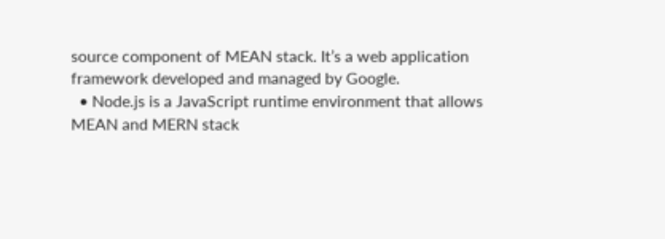source component of MEAN stack. It’s a web application framework developed and managed by Google.
  • Node.js is a JavaScript runtime environment that allows MEAN and MERN stack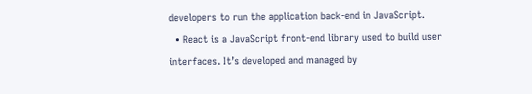developers to run the application back-end in JavaScript.
  • React is a JavaScript front-end library used to build user interfaces. It’s developed and managed by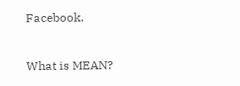Facebook.

What is MEAN?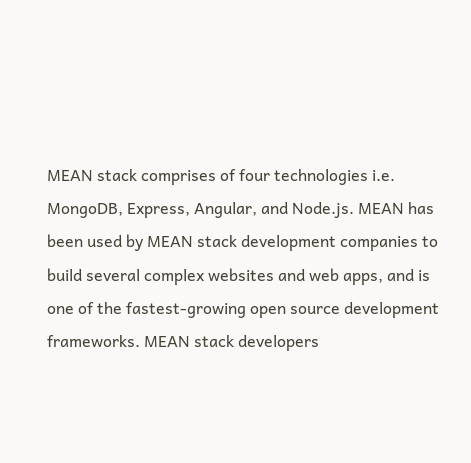MEAN stack comprises of four technologies i.e. MongoDB, Express, Angular, and Node.js. MEAN has been used by MEAN stack development companies to build several complex websites and web apps, and is one of the fastest-growing open source development frameworks. MEAN stack developers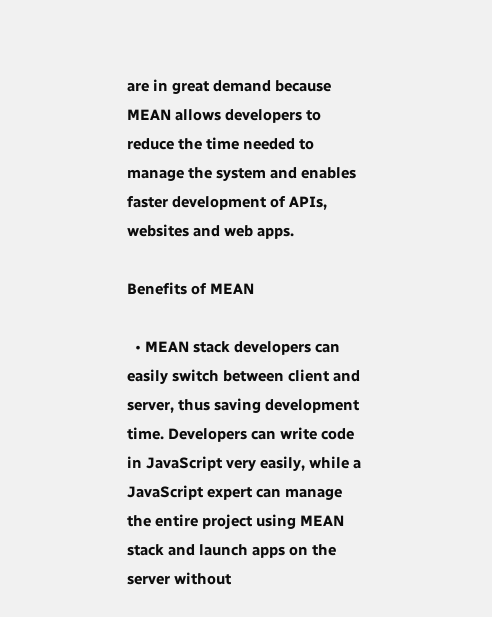are in great demand because MEAN allows developers to reduce the time needed to manage the system and enables faster development of APIs, websites and web apps.

Benefits of MEAN

  • MEAN stack developers can easily switch between client and server, thus saving development time. Developers can write code in JavaScript very easily, while a JavaScript expert can manage the entire project using MEAN stack and launch apps on the server without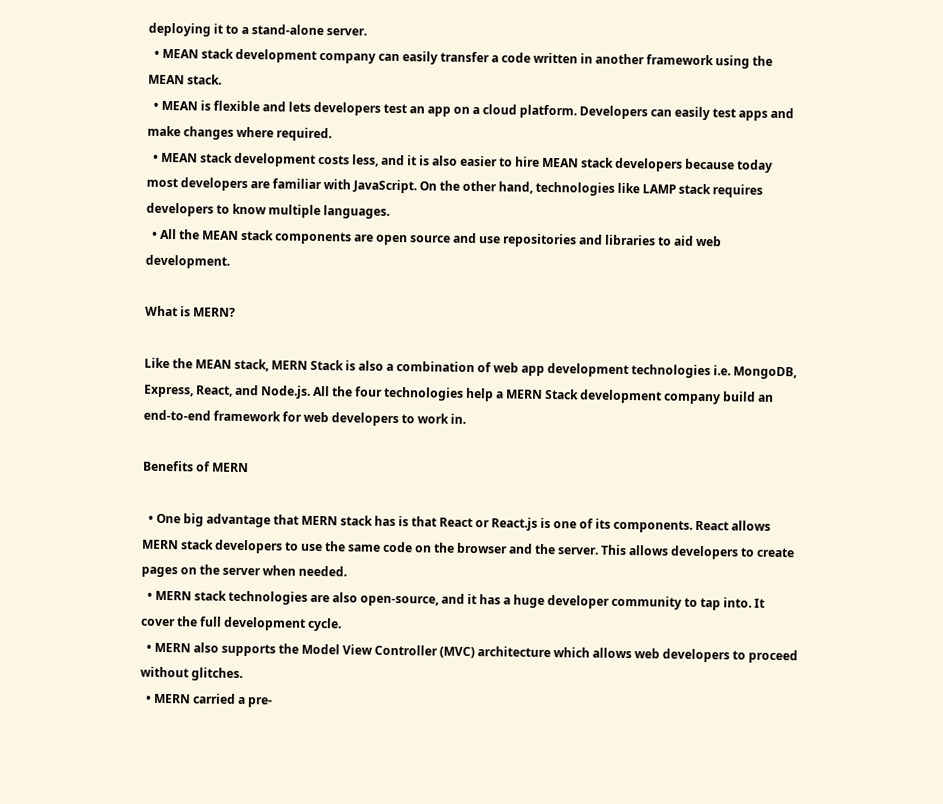deploying it to a stand-alone server.
  • MEAN stack development company can easily transfer a code written in another framework using the MEAN stack.
  • MEAN is flexible and lets developers test an app on a cloud platform. Developers can easily test apps and make changes where required.
  • MEAN stack development costs less, and it is also easier to hire MEAN stack developers because today most developers are familiar with JavaScript. On the other hand, technologies like LAMP stack requires developers to know multiple languages.
  • All the MEAN stack components are open source and use repositories and libraries to aid web development.

What is MERN?

Like the MEAN stack, MERN Stack is also a combination of web app development technologies i.e. MongoDB, Express, React, and Node.js. All the four technologies help a MERN Stack development company build an end-to-end framework for web developers to work in.

Benefits of MERN

  • One big advantage that MERN stack has is that React or React.js is one of its components. React allows MERN stack developers to use the same code on the browser and the server. This allows developers to create pages on the server when needed.
  • MERN stack technologies are also open-source, and it has a huge developer community to tap into. It cover the full development cycle.
  • MERN also supports the Model View Controller (MVC) architecture which allows web developers to proceed without glitches.
  • MERN carried a pre-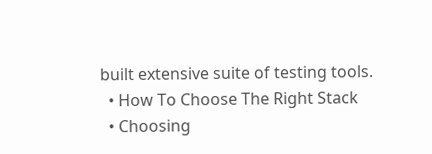built extensive suite of testing tools.
  • How To Choose The Right Stack
  • Choosing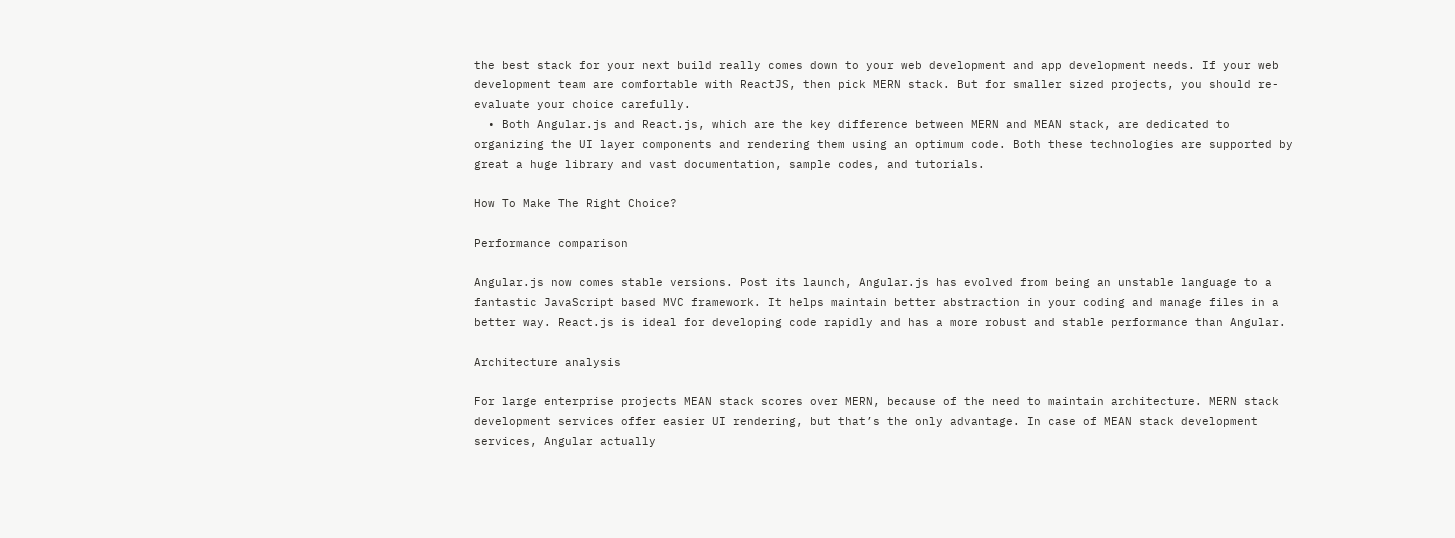the best stack for your next build really comes down to your web development and app development needs. If your web development team are comfortable with ReactJS, then pick MERN stack. But for smaller sized projects, you should re-evaluate your choice carefully.
  • Both Angular.js and React.js, which are the key difference between MERN and MEAN stack, are dedicated to organizing the UI layer components and rendering them using an optimum code. Both these technologies are supported by great a huge library and vast documentation, sample codes, and tutorials.

How To Make The Right Choice?

Performance comparison

Angular.js now comes stable versions. Post its launch, Angular.js has evolved from being an unstable language to a fantastic JavaScript based MVC framework. It helps maintain better abstraction in your coding and manage files in a better way. React.js is ideal for developing code rapidly and has a more robust and stable performance than Angular.

Architecture analysis

For large enterprise projects MEAN stack scores over MERN, because of the need to maintain architecture. MERN stack development services offer easier UI rendering, but that’s the only advantage. In case of MEAN stack development services, Angular actually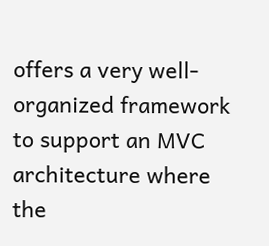offers a very well-organized framework to support an MVC architecture where the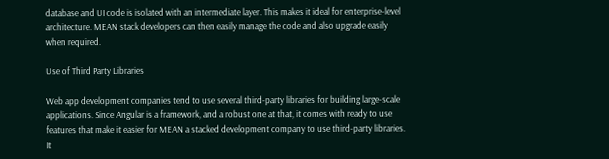database and UI code is isolated with an intermediate layer. This makes it ideal for enterprise-level architecture. MEAN stack developers can then easily manage the code and also upgrade easily when required.

Use of Third Party Libraries

Web app development companies tend to use several third-party libraries for building large-scale applications. Since Angular is a framework, and a robust one at that, it comes with ready to use features that make it easier for MEAN a stacked development company to use third-party libraries. It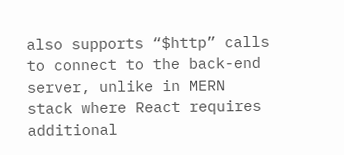also supports “$http” calls to connect to the back-end server, unlike in MERN stack where React requires additional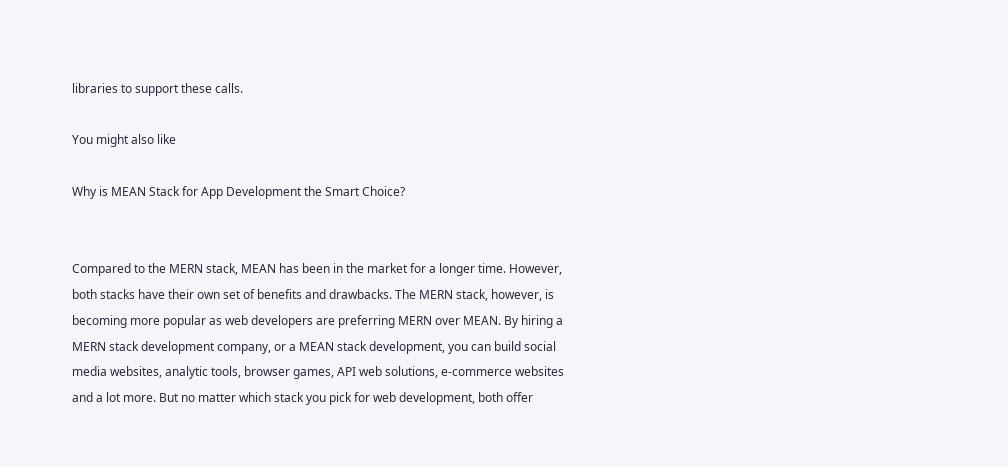libraries to support these calls.

You might also like

Why is MEAN Stack for App Development the Smart Choice?


Compared to the MERN stack, MEAN has been in the market for a longer time. However, both stacks have their own set of benefits and drawbacks. The MERN stack, however, is becoming more popular as web developers are preferring MERN over MEAN. By hiring a MERN stack development company, or a MEAN stack development, you can build social media websites, analytic tools, browser games, API web solutions, e-commerce websites and a lot more. But no matter which stack you pick for web development, both offer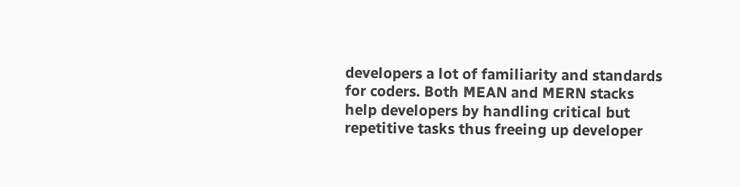developers a lot of familiarity and standards for coders. Both MEAN and MERN stacks help developers by handling critical but repetitive tasks thus freeing up developer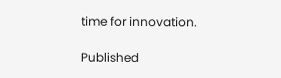time for innovation.

Published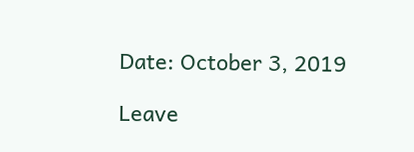Date: October 3, 2019

Leave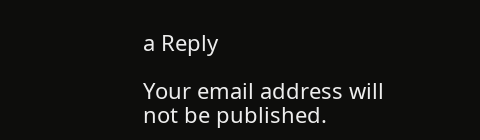a Reply

Your email address will not be published.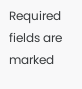Required fields are marked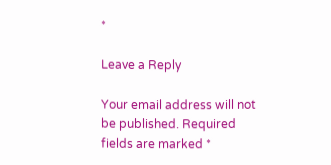*

Leave a Reply

Your email address will not be published. Required fields are marked *